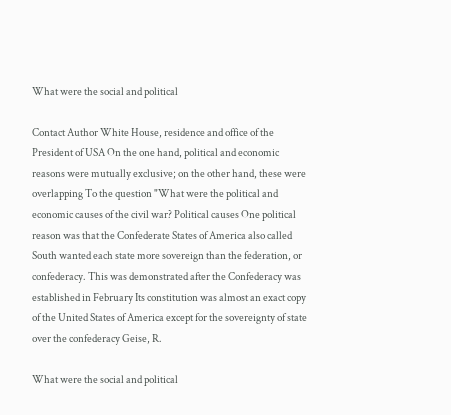What were the social and political

Contact Author White House, residence and office of the President of USA On the one hand, political and economic reasons were mutually exclusive; on the other hand, these were overlapping To the question "What were the political and economic causes of the civil war? Political causes One political reason was that the Confederate States of America also called South wanted each state more sovereign than the federation, or confederacy. This was demonstrated after the Confederacy was established in February Its constitution was almost an exact copy of the United States of America except for the sovereignty of state over the confederacy Geise, R.

What were the social and political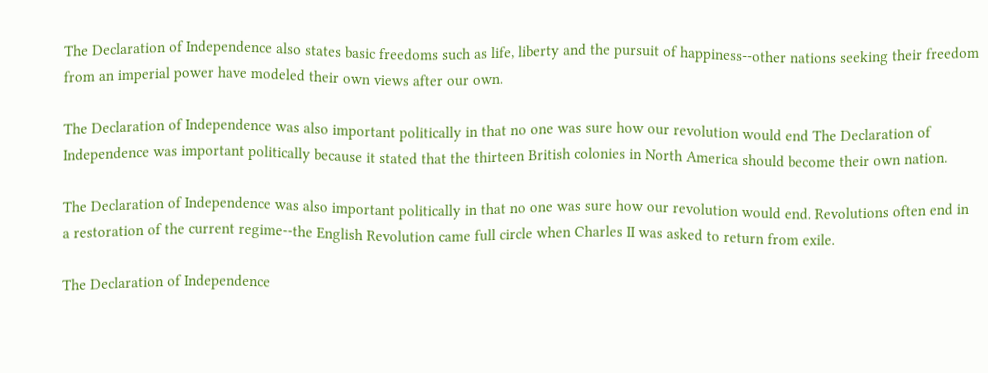The Declaration of Independence also states basic freedoms such as life, liberty and the pursuit of happiness--other nations seeking their freedom from an imperial power have modeled their own views after our own.

The Declaration of Independence was also important politically in that no one was sure how our revolution would end The Declaration of Independence was important politically because it stated that the thirteen British colonies in North America should become their own nation.

The Declaration of Independence was also important politically in that no one was sure how our revolution would end. Revolutions often end in a restoration of the current regime--the English Revolution came full circle when Charles II was asked to return from exile.

The Declaration of Independence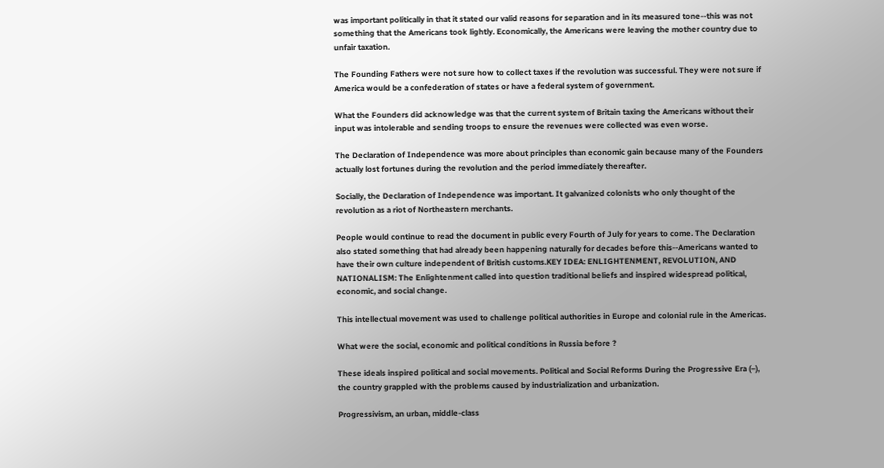was important politically in that it stated our valid reasons for separation and in its measured tone--this was not something that the Americans took lightly. Economically, the Americans were leaving the mother country due to unfair taxation.

The Founding Fathers were not sure how to collect taxes if the revolution was successful. They were not sure if America would be a confederation of states or have a federal system of government.

What the Founders did acknowledge was that the current system of Britain taxing the Americans without their input was intolerable and sending troops to ensure the revenues were collected was even worse.

The Declaration of Independence was more about principles than economic gain because many of the Founders actually lost fortunes during the revolution and the period immediately thereafter.

Socially, the Declaration of Independence was important. It galvanized colonists who only thought of the revolution as a riot of Northeastern merchants.

People would continue to read the document in public every Fourth of July for years to come. The Declaration also stated something that had already been happening naturally for decades before this--Americans wanted to have their own culture independent of British customs.KEY IDEA: ENLIGHTENMENT, REVOLUTION, AND NATIONALISM: The Enlightenment called into question traditional beliefs and inspired widespread political, economic, and social change.

This intellectual movement was used to challenge political authorities in Europe and colonial rule in the Americas.

What were the social, economic and political conditions in Russia before ?

These ideals inspired political and social movements. Political and Social Reforms During the Progressive Era (–), the country grappled with the problems caused by industrialization and urbanization.

Progressivism, an urban, middle‐class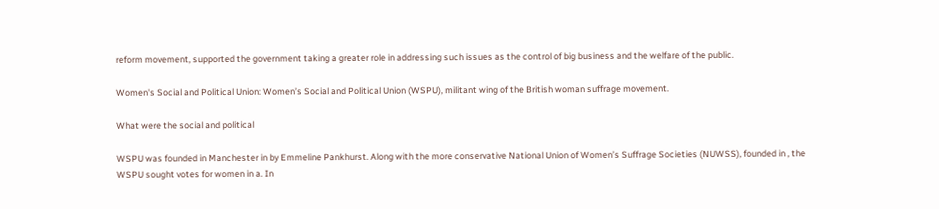reform movement, supported the government taking a greater role in addressing such issues as the control of big business and the welfare of the public.

Women's Social and Political Union: Women’s Social and Political Union (WSPU), militant wing of the British woman suffrage movement.

What were the social and political

WSPU was founded in Manchester in by Emmeline Pankhurst. Along with the more conservative National Union of Women’s Suffrage Societies (NUWSS), founded in , the WSPU sought votes for women in a. In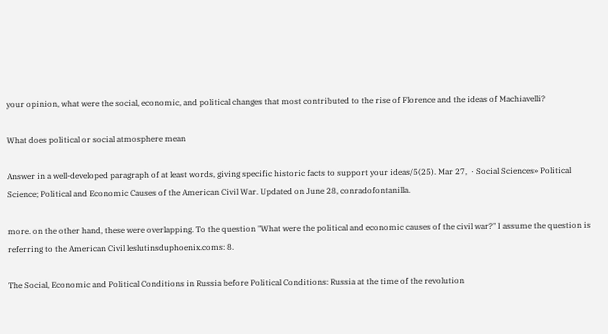your opinion, what were the social, economic, and political changes that most contributed to the rise of Florence and the ideas of Machiavelli?

What does political or social atmosphere mean

Answer in a well-developed paragraph of at least words, giving specific historic facts to support your ideas/5(25). Mar 27,  · Social Sciences» Political Science; Political and Economic Causes of the American Civil War. Updated on June 28, conradofontanilla.

more. on the other hand, these were overlapping. To the question "What were the political and economic causes of the civil war?" I assume the question is referring to the American Civil leslutinsduphoenix.coms: 8.

The Social, Economic and Political Conditions in Russia before Political Conditions: Russia at the time of the revolution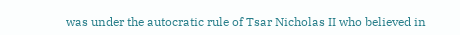was under the autocratic rule of Tsar Nicholas II who believed in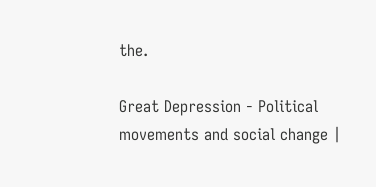the.

Great Depression - Political movements and social change |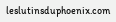leslutinsduphoenix.com